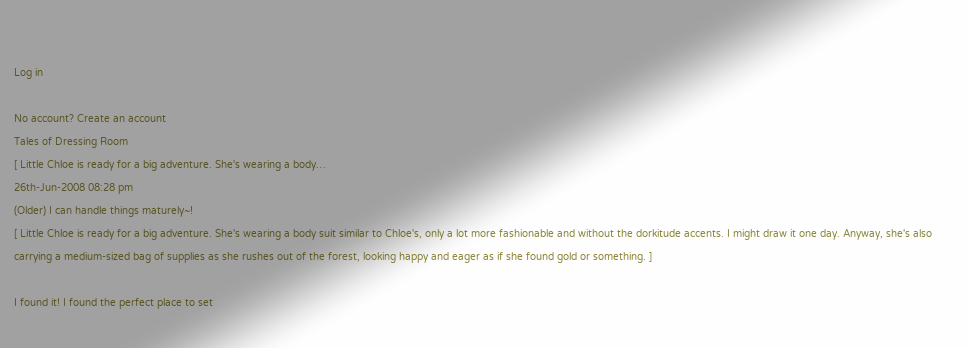Log in

No account? Create an account
Tales of Dressing Room
[ Little Chloe is ready for a big adventure. She's wearing a body…
26th-Jun-2008 08:28 pm
(Older) I can handle things maturely~!
[ Little Chloe is ready for a big adventure. She's wearing a body suit similar to Chloe's, only a lot more fashionable and without the dorkitude accents. I might draw it one day. Anyway, she's also carrying a medium-sized bag of supplies as she rushes out of the forest, looking happy and eager as if she found gold or something. ]

I found it! I found the perfect place to set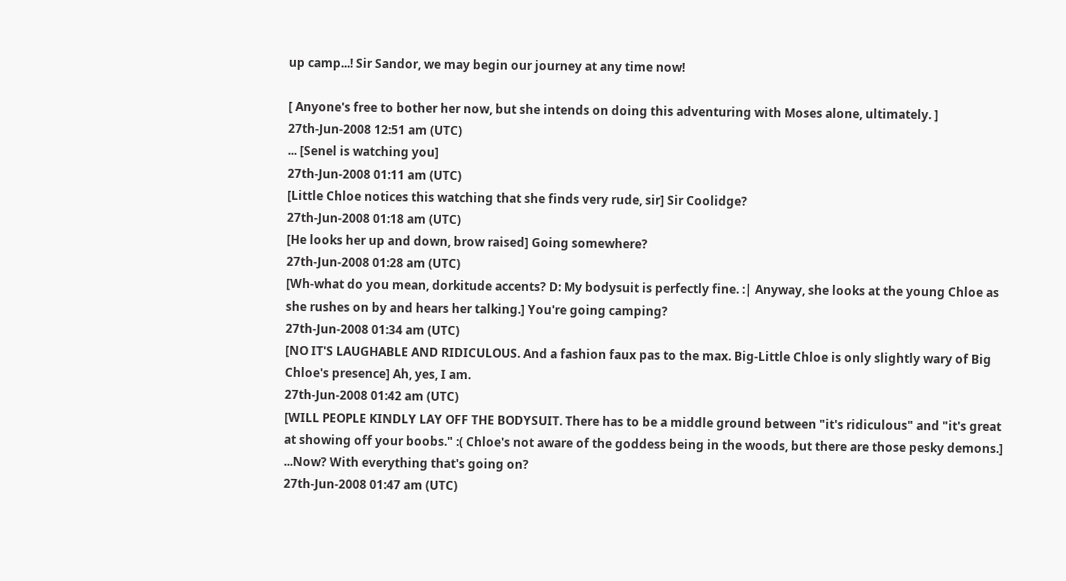up camp...! Sir Sandor, we may begin our journey at any time now!

[ Anyone's free to bother her now, but she intends on doing this adventuring with Moses alone, ultimately. ]
27th-Jun-2008 12:51 am (UTC)
... [Senel is watching you]
27th-Jun-2008 01:11 am (UTC)
[Little Chloe notices this watching that she finds very rude, sir] Sir Coolidge?
27th-Jun-2008 01:18 am (UTC)
[He looks her up and down, brow raised] Going somewhere?
27th-Jun-2008 01:28 am (UTC)
[Wh-what do you mean, dorkitude accents? D: My bodysuit is perfectly fine. :| Anyway, she looks at the young Chloe as she rushes on by and hears her talking.] You're going camping?
27th-Jun-2008 01:34 am (UTC)
[NO IT'S LAUGHABLE AND RIDICULOUS. And a fashion faux pas to the max. Big-Little Chloe is only slightly wary of Big Chloe's presence] Ah, yes, I am.
27th-Jun-2008 01:42 am (UTC)
[WILL PEOPLE KINDLY LAY OFF THE BODYSUIT. There has to be a middle ground between "it's ridiculous" and "it's great at showing off your boobs." :( Chloe's not aware of the goddess being in the woods, but there are those pesky demons.] ...Now? With everything that's going on?
27th-Jun-2008 01:47 am (UTC)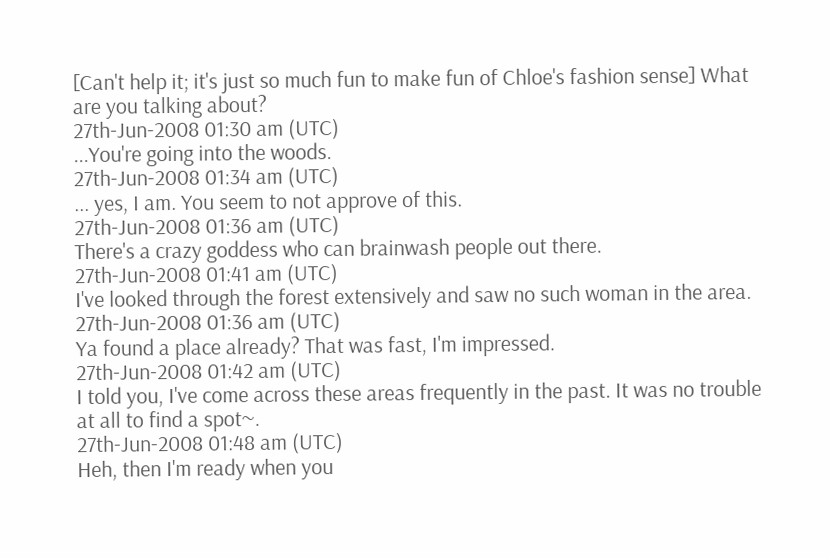[Can't help it; it's just so much fun to make fun of Chloe's fashion sense] What are you talking about?
27th-Jun-2008 01:30 am (UTC)
...You're going into the woods.
27th-Jun-2008 01:34 am (UTC)
... yes, I am. You seem to not approve of this.
27th-Jun-2008 01:36 am (UTC)
There's a crazy goddess who can brainwash people out there.
27th-Jun-2008 01:41 am (UTC)
I've looked through the forest extensively and saw no such woman in the area.
27th-Jun-2008 01:36 am (UTC)
Ya found a place already? That was fast, I'm impressed.
27th-Jun-2008 01:42 am (UTC)
I told you, I've come across these areas frequently in the past. It was no trouble at all to find a spot~.
27th-Jun-2008 01:48 am (UTC)
Heh, then I'm ready when you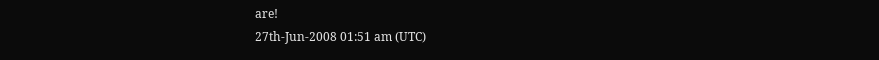are!
27th-Jun-2008 01:51 am (UTC)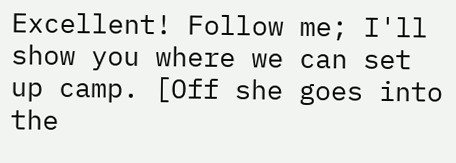Excellent! Follow me; I'll show you where we can set up camp. [Off she goes into the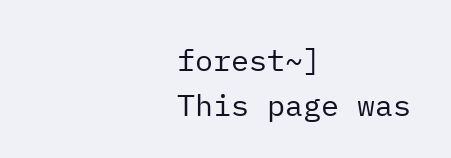forest~]
This page was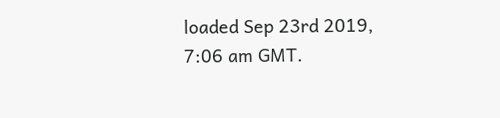loaded Sep 23rd 2019, 7:06 am GMT.